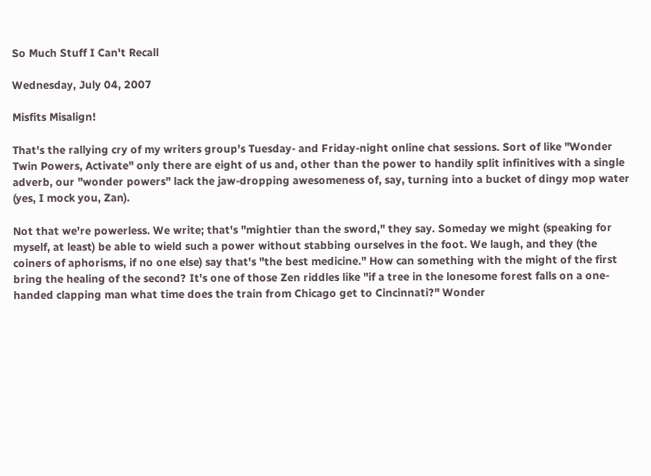So Much Stuff I Can't Recall

Wednesday, July 04, 2007

Misfits Misalign!

That's the rallying cry of my writers group's Tuesday- and Friday-night online chat sessions. Sort of like "Wonder Twin Powers, Activate" only there are eight of us and, other than the power to handily split infinitives with a single adverb, our "wonder powers" lack the jaw-dropping awesomeness of, say, turning into a bucket of dingy mop water (yes, I mock you, Zan).

Not that we're powerless. We write; that's "mightier than the sword," they say. Someday we might (speaking for myself, at least) be able to wield such a power without stabbing ourselves in the foot. We laugh, and they (the coiners of aphorisms, if no one else) say that's "the best medicine." How can something with the might of the first bring the healing of the second? It's one of those Zen riddles like "if a tree in the lonesome forest falls on a one-handed clapping man what time does the train from Chicago get to Cincinnati?" Wonder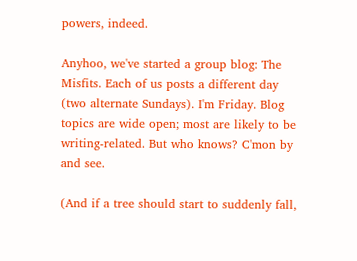powers, indeed.

Anyhoo, we've started a group blog: The Misfits. Each of us posts a different day (two alternate Sundays). I'm Friday. Blog topics are wide open; most are likely to be writing-related. But who knows? C'mon by and see.

(And if a tree should start to suddenly fall,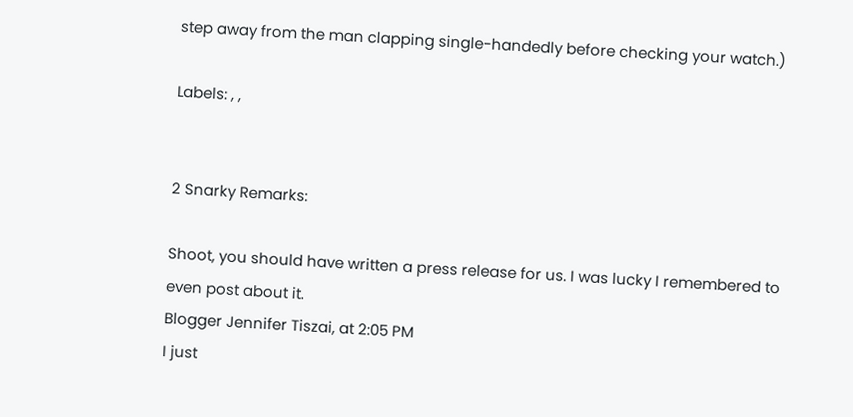step away from the man clapping single-handedly before checking your watch.)

Labels: , ,


2 Snarky Remarks:

Shoot, you should have written a press release for us. I was lucky I remembered to even post about it.
Blogger Jennifer Tiszai, at 2:05 PM
I just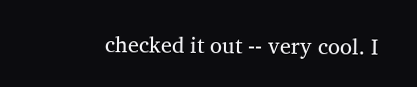checked it out -- very cool. I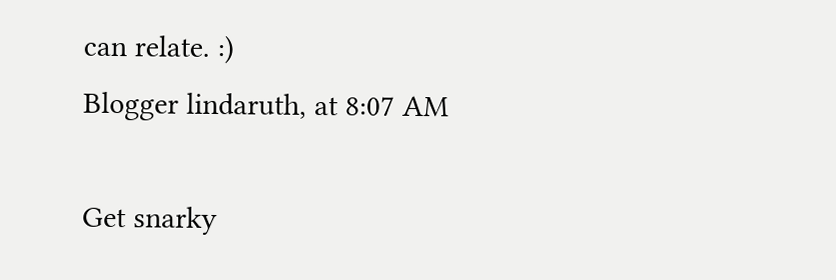can relate. :)
Blogger lindaruth, at 8:07 AM

Get snarky